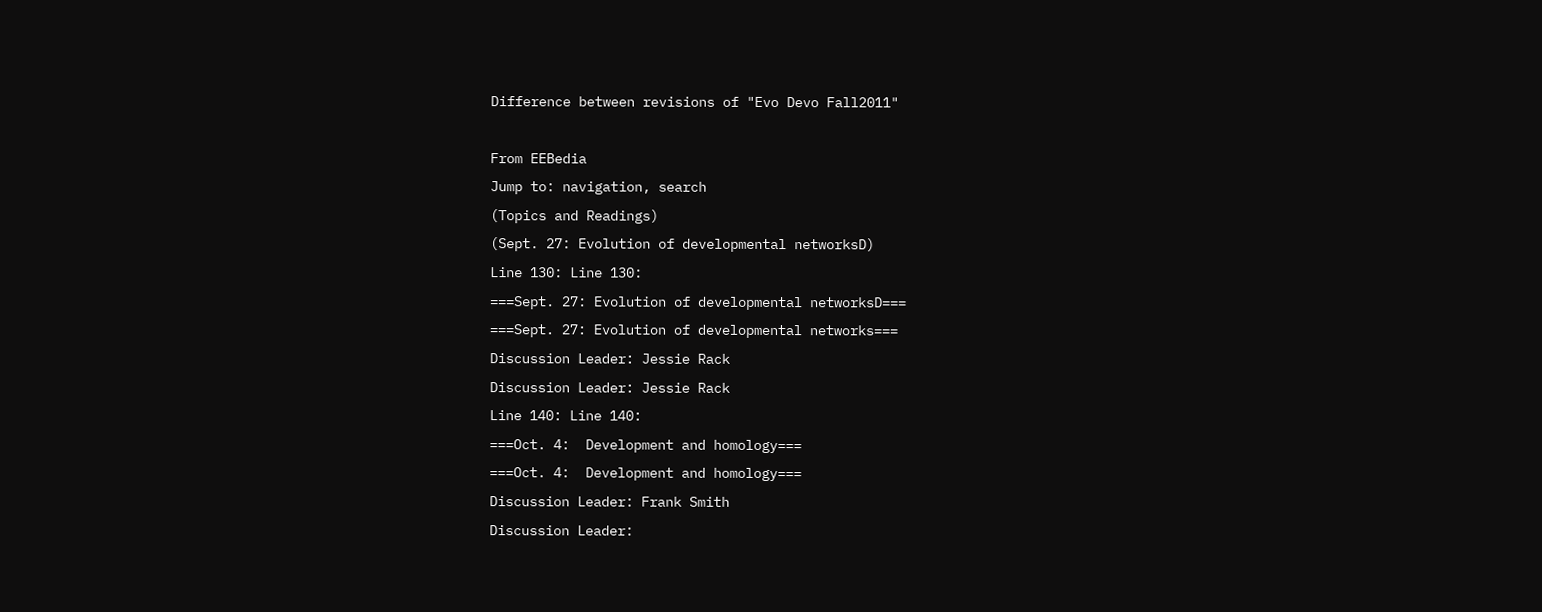Difference between revisions of "Evo Devo Fall2011"

From EEBedia
Jump to: navigation, search
(Topics and Readings)
(Sept. 27: Evolution of developmental networksD)
Line 130: Line 130:
===Sept. 27: Evolution of developmental networksD===
===Sept. 27: Evolution of developmental networks===
Discussion Leader: Jessie Rack
Discussion Leader: Jessie Rack
Line 140: Line 140:
===Oct. 4:  Development and homology===
===Oct. 4:  Development and homology===
Discussion Leader: Frank Smith
Discussion Leader: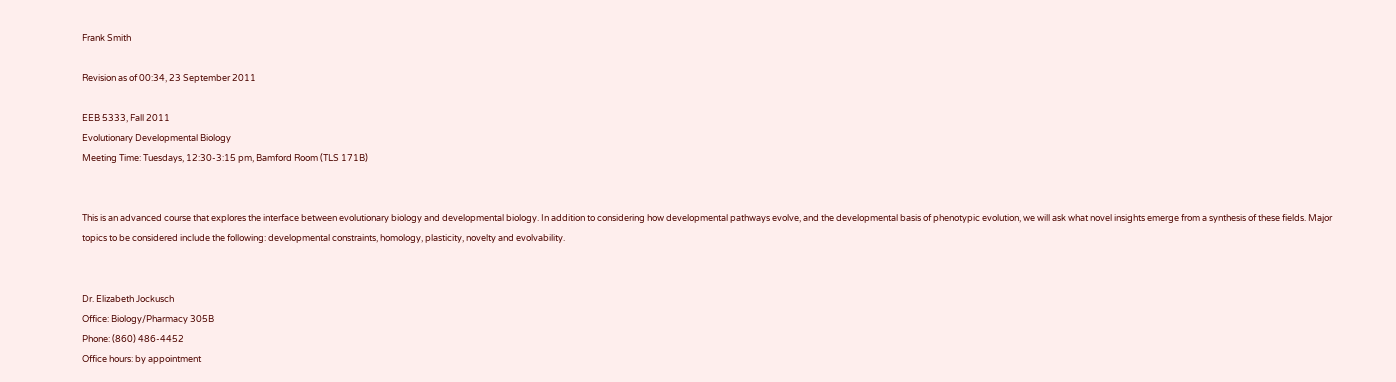Frank Smith

Revision as of 00:34, 23 September 2011

EEB 5333, Fall 2011
Evolutionary Developmental Biology
Meeting Time: Tuesdays, 12:30-3:15 pm, Bamford Room (TLS 171B)


This is an advanced course that explores the interface between evolutionary biology and developmental biology. In addition to considering how developmental pathways evolve, and the developmental basis of phenotypic evolution, we will ask what novel insights emerge from a synthesis of these fields. Major topics to be considered include the following: developmental constraints, homology, plasticity, novelty and evolvability.


Dr. Elizabeth Jockusch
Office: Biology/Pharmacy 305B
Phone: (860) 486-4452
Office hours: by appointment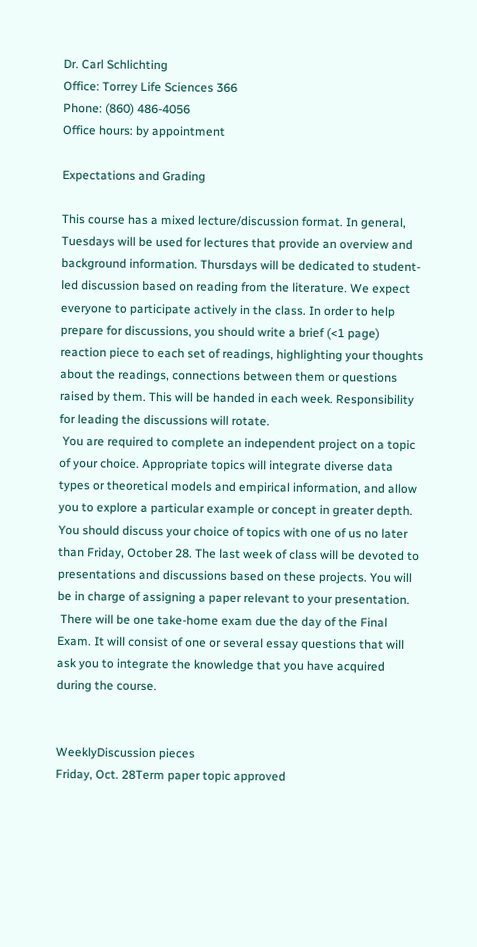Dr. Carl Schlichting
Office: Torrey Life Sciences 366
Phone: (860) 486-4056
Office hours: by appointment

Expectations and Grading

This course has a mixed lecture/discussion format. In general, Tuesdays will be used for lectures that provide an overview and background information. Thursdays will be dedicated to student-led discussion based on reading from the literature. We expect everyone to participate actively in the class. In order to help prepare for discussions, you should write a brief (<1 page) reaction piece to each set of readings, highlighting your thoughts about the readings, connections between them or questions raised by them. This will be handed in each week. Responsibility for leading the discussions will rotate.
 You are required to complete an independent project on a topic of your choice. Appropriate topics will integrate diverse data types or theoretical models and empirical information, and allow you to explore a particular example or concept in greater depth. You should discuss your choice of topics with one of us no later than Friday, October 28. The last week of class will be devoted to presentations and discussions based on these projects. You will be in charge of assigning a paper relevant to your presentation.
 There will be one take-home exam due the day of the Final Exam. It will consist of one or several essay questions that will ask you to integrate the knowledge that you have acquired during the course.


WeeklyDiscussion pieces
Friday, Oct. 28Term paper topic approved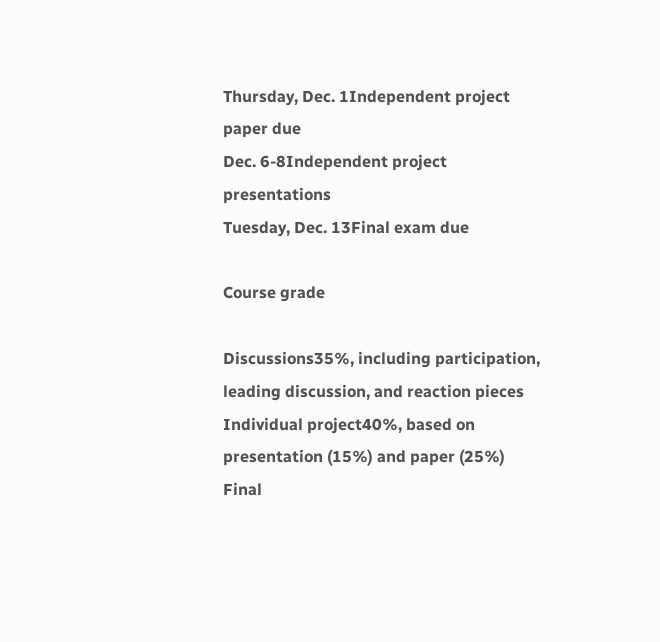Thursday, Dec. 1Independent project paper due
Dec. 6-8Independent project presentations
Tuesday, Dec. 13Final exam due

Course grade

Discussions35%, including participation, leading discussion, and reaction pieces
Individual project40%, based on presentation (15%) and paper (25%)
Final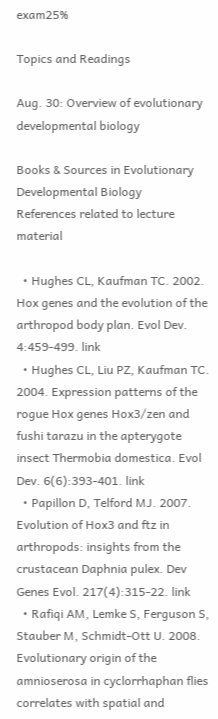exam25%

Topics and Readings

Aug. 30: Overview of evolutionary developmental biology

Books & Sources in Evolutionary Developmental Biology
References related to lecture material

  • Hughes CL, Kaufman TC. 2002. Hox genes and the evolution of the arthropod body plan. Evol Dev. 4:459-499. link
  • Hughes CL, Liu PZ, Kaufman TC. 2004. Expression patterns of the rogue Hox genes Hox3/zen and fushi tarazu in the apterygote insect Thermobia domestica. Evol Dev. 6(6):393-401. link
  • Papillon D, Telford MJ. 2007. Evolution of Hox3 and ftz in arthropods: insights from the crustacean Daphnia pulex. Dev Genes Evol. 217(4):315-22. link
  • Rafiqi AM, Lemke S, Ferguson S, Stauber M, Schmidt-Ott U. 2008. Evolutionary origin of the amnioserosa in cyclorrhaphan flies correlates with spatial and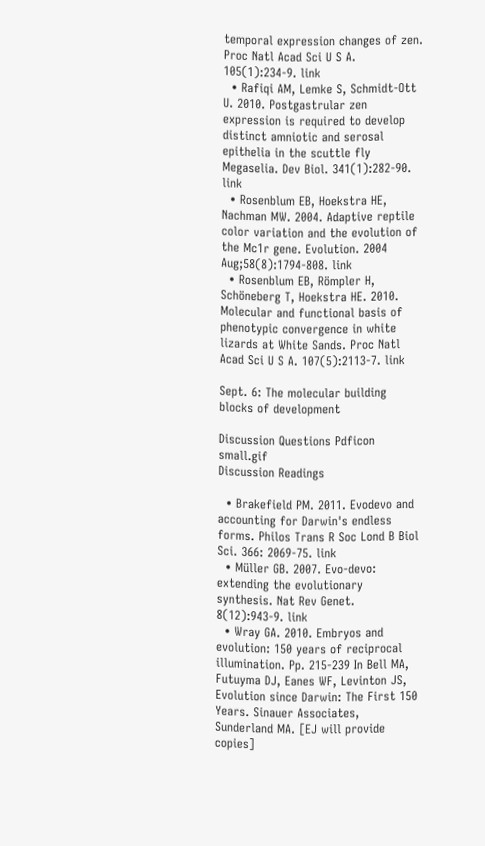temporal expression changes of zen. Proc Natl Acad Sci U S A. 105(1):234-9. link
  • Rafiqi AM, Lemke S, Schmidt-Ott U. 2010. Postgastrular zen expression is required to develop distinct amniotic and serosal epithelia in the scuttle fly Megaselia. Dev Biol. 341(1):282-90. link
  • Rosenblum EB, Hoekstra HE, Nachman MW. 2004. Adaptive reptile color variation and the evolution of the Mc1r gene. Evolution. 2004 Aug;58(8):1794-808. link
  • Rosenblum EB, Römpler H, Schöneberg T, Hoekstra HE. 2010. Molecular and functional basis of phenotypic convergence in white lizards at White Sands. Proc Natl Acad Sci U S A. 107(5):2113-7. link

Sept. 6: The molecular building blocks of development

Discussion Questions Pdficon small.gif
Discussion Readings

  • Brakefield PM. 2011. Evodevo and accounting for Darwin's endless forms. Philos Trans R Soc Lond B Biol Sci. 366: 2069-75. link
  • Müller GB. 2007. Evo-devo: extending the evolutionary synthesis. Nat Rev Genet. 8(12):943-9. link
  • Wray GA. 2010. Embryos and evolution: 150 years of reciprocal illumination. Pp. 215-239 In Bell MA, Futuyma DJ, Eanes WF, Levinton JS, Evolution since Darwin: The First 150 Years. Sinauer Associates, Sunderland MA. [EJ will provide copies]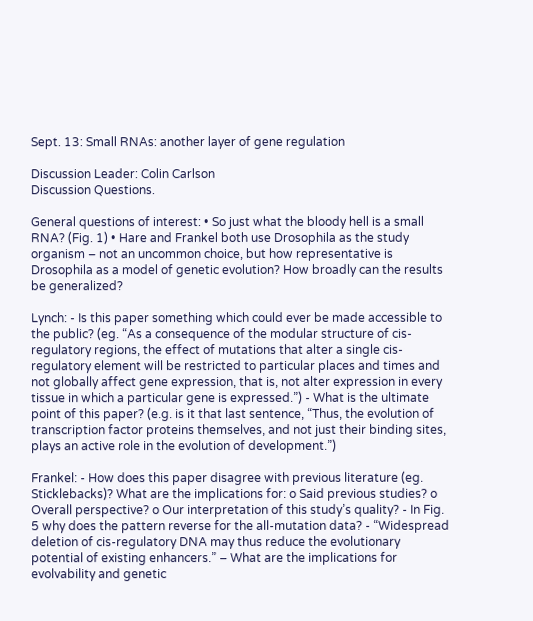Sept. 13: Small RNAs: another layer of gene regulation

Discussion Leader: Colin Carlson
Discussion Questions.

General questions of interest: • So just what the bloody hell is a small RNA? (Fig. 1) • Hare and Frankel both use Drosophila as the study organism – not an uncommon choice, but how representative is Drosophila as a model of genetic evolution? How broadly can the results be generalized?

Lynch: - Is this paper something which could ever be made accessible to the public? (eg. “As a consequence of the modular structure of cis-regulatory regions, the effect of mutations that alter a single cis-regulatory element will be restricted to particular places and times and not globally affect gene expression, that is, not alter expression in every tissue in which a particular gene is expressed.”) - What is the ultimate point of this paper? (e.g. is it that last sentence, “Thus, the evolution of transcription factor proteins themselves, and not just their binding sites, plays an active role in the evolution of development.”)

Frankel: - How does this paper disagree with previous literature (eg. Sticklebacks)? What are the implications for: o Said previous studies? o Overall perspective? o Our interpretation of this study’s quality? - In Fig. 5 why does the pattern reverse for the all-mutation data? - “Widespread deletion of cis-regulatory DNA may thus reduce the evolutionary potential of existing enhancers.” – What are the implications for evolvability and genetic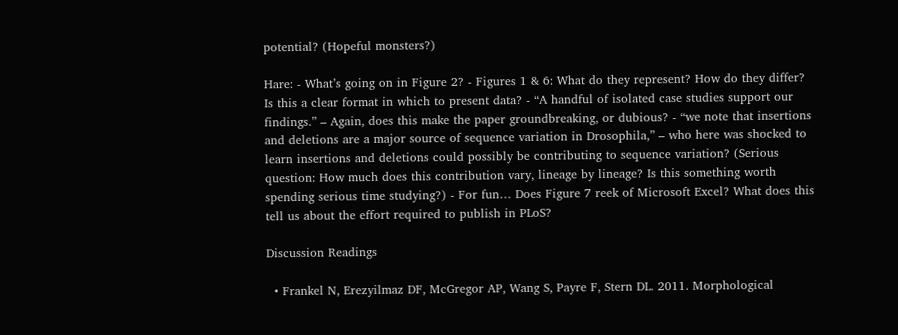potential? (Hopeful monsters?)

Hare: - What’s going on in Figure 2? - Figures 1 & 6: What do they represent? How do they differ? Is this a clear format in which to present data? - “A handful of isolated case studies support our findings.” – Again, does this make the paper groundbreaking, or dubious? - “we note that insertions and deletions are a major source of sequence variation in Drosophila,” – who here was shocked to learn insertions and deletions could possibly be contributing to sequence variation? (Serious question: How much does this contribution vary, lineage by lineage? Is this something worth spending serious time studying?) - For fun… Does Figure 7 reek of Microsoft Excel? What does this tell us about the effort required to publish in PLoS?

Discussion Readings

  • Frankel N, Erezyilmaz DF, McGregor AP, Wang S, Payre F, Stern DL. 2011. Morphological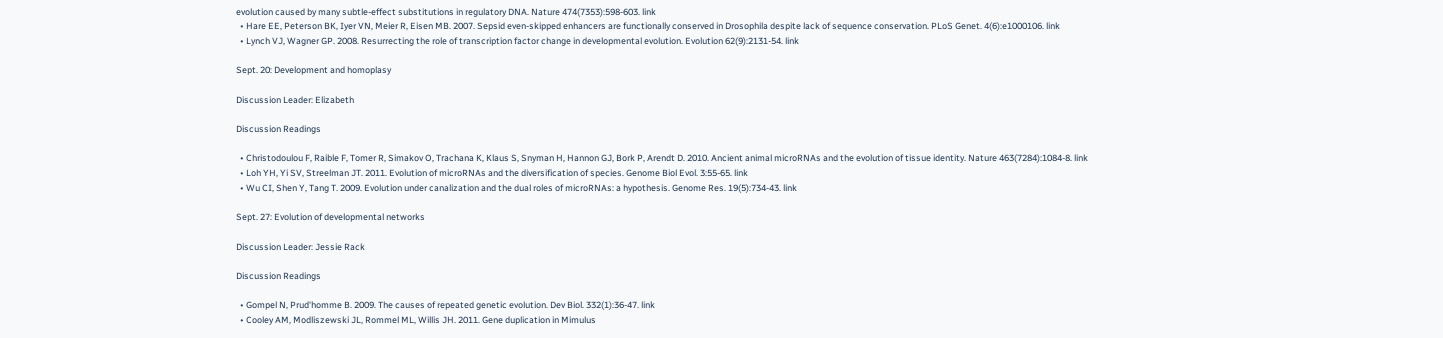evolution caused by many subtle-effect substitutions in regulatory DNA. Nature 474(7353):598-603. link
  • Hare EE, Peterson BK, Iyer VN, Meier R, Eisen MB. 2007. Sepsid even-skipped enhancers are functionally conserved in Drosophila despite lack of sequence conservation. PLoS Genet. 4(6):e1000106. link
  • Lynch VJ, Wagner GP. 2008. Resurrecting the role of transcription factor change in developmental evolution. Evolution 62(9):2131-54. link

Sept. 20: Development and homoplasy

Discussion Leader: Elizabeth

Discussion Readings

  • Christodoulou F, Raible F, Tomer R, Simakov O, Trachana K, Klaus S, Snyman H, Hannon GJ, Bork P, Arendt D. 2010. Ancient animal microRNAs and the evolution of tissue identity. Nature 463(7284):1084-8. link
  • Loh YH, Yi SV, Streelman JT. 2011. Evolution of microRNAs and the diversification of species. Genome Biol Evol. 3:55-65. link
  • Wu CI, Shen Y, Tang T. 2009. Evolution under canalization and the dual roles of microRNAs: a hypothesis. Genome Res. 19(5):734-43. link

Sept. 27: Evolution of developmental networks

Discussion Leader: Jessie Rack

Discussion Readings

  • Gompel N, Prud'homme B. 2009. The causes of repeated genetic evolution. Dev Biol. 332(1):36-47. link
  • Cooley AM, Modliszewski JL, Rommel ML, Willis JH. 2011. Gene duplication in Mimulus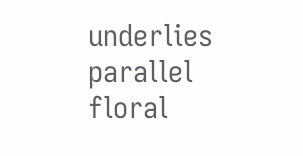underlies parallel floral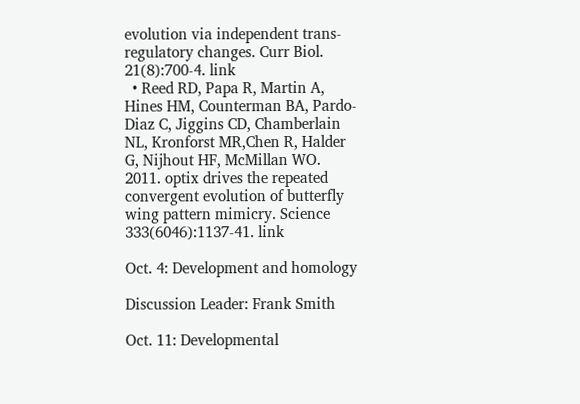evolution via independent trans-regulatory changes. Curr Biol. 21(8):700-4. link
  • Reed RD, Papa R, Martin A, Hines HM, Counterman BA, Pardo-Diaz C, Jiggins CD, Chamberlain NL, Kronforst MR,Chen R, Halder G, Nijhout HF, McMillan WO. 2011. optix drives the repeated convergent evolution of butterfly wing pattern mimicry. Science 333(6046):1137-41. link

Oct. 4: Development and homology

Discussion Leader: Frank Smith

Oct. 11: Developmental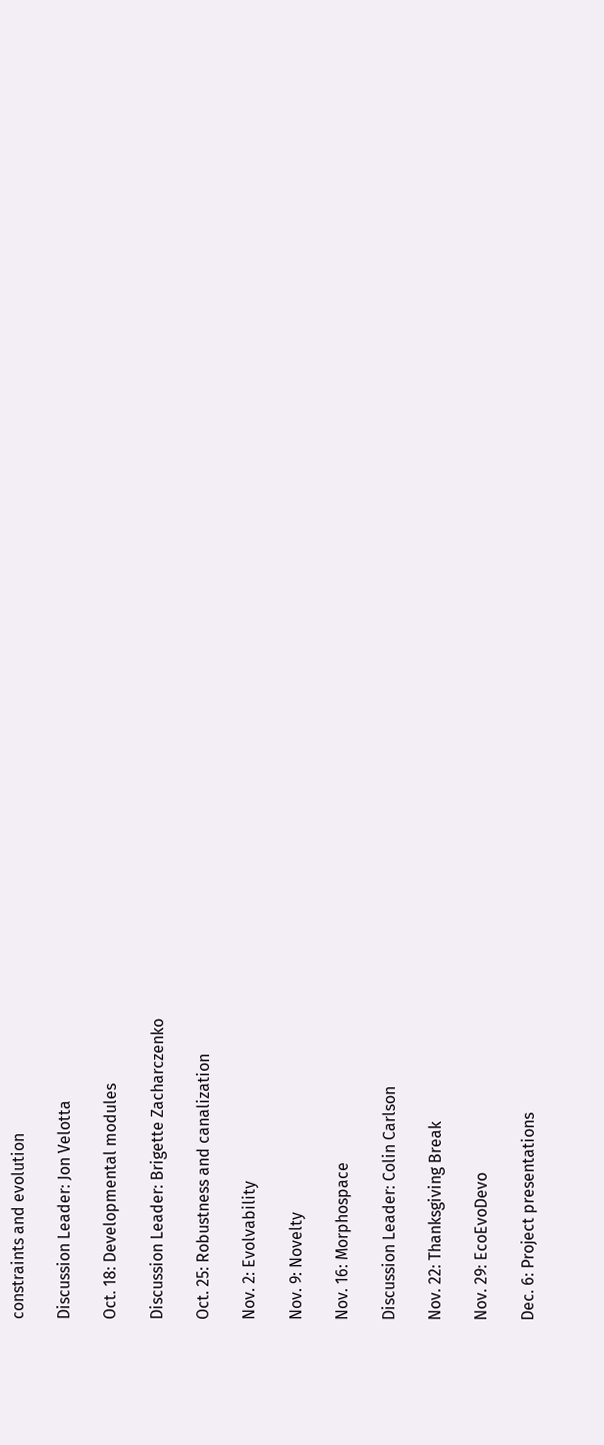constraints and evolution

Discussion Leader: Jon Velotta

Oct. 18: Developmental modules

Discussion Leader: Brigette Zacharczenko

Oct. 25: Robustness and canalization

Nov. 2: Evolvability

Nov. 9: Novelty

Nov. 16: Morphospace

Discussion Leader: Colin Carlson

Nov. 22: Thanksgiving Break

Nov. 29: EcoEvoDevo

Dec. 6: Project presentations